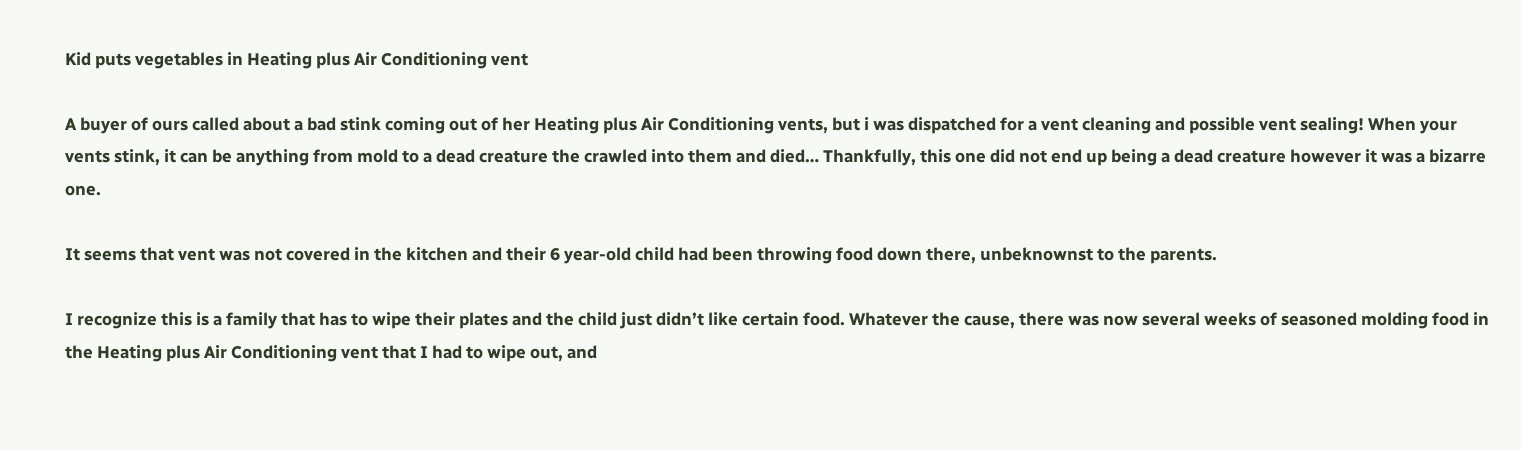Kid puts vegetables in Heating plus Air Conditioning vent

A buyer of ours called about a bad stink coming out of her Heating plus Air Conditioning vents, but i was dispatched for a vent cleaning and possible vent sealing! When your vents stink, it can be anything from mold to a dead creature the crawled into them and died… Thankfully, this one did not end up being a dead creature however it was a bizarre one.

It seems that vent was not covered in the kitchen and their 6 year-old child had been throwing food down there, unbeknownst to the parents.

I recognize this is a family that has to wipe their plates and the child just didn’t like certain food. Whatever the cause, there was now several weeks of seasoned molding food in the Heating plus Air Conditioning vent that I had to wipe out, and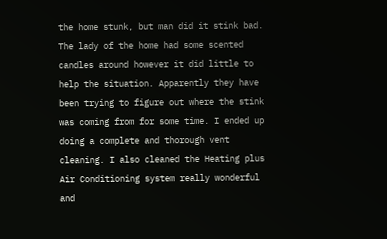the home stunk, but man did it stink bad. The lady of the home had some scented candles around however it did little to help the situation. Apparently they have been trying to figure out where the stink was coming from for some time. I ended up doing a complete and thorough vent cleaning. I also cleaned the Heating plus Air Conditioning system really wonderful and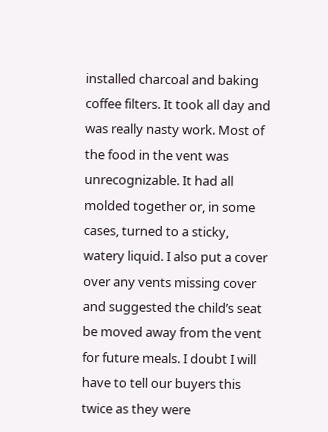installed charcoal and baking coffee filters. It took all day and was really nasty work. Most of the food in the vent was unrecognizable. It had all molded together or, in some cases, turned to a sticky, watery liquid. I also put a cover over any vents missing cover and suggested the child’s seat be moved away from the vent for future meals. I doubt I will have to tell our buyers this twice as they were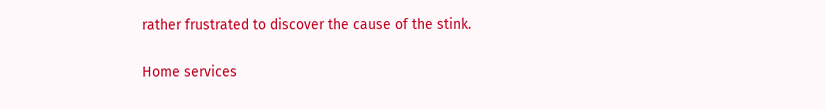rather frustrated to discover the cause of the stink.

Home services